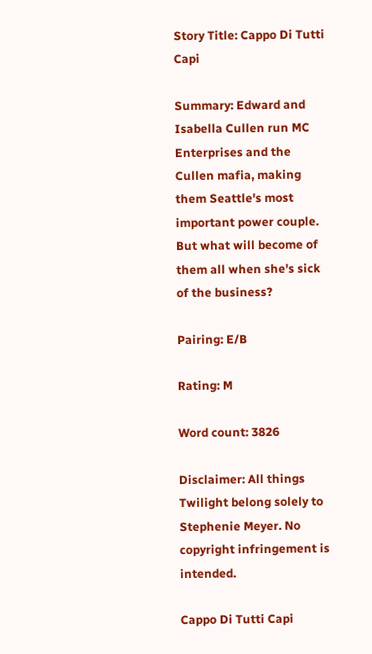Story Title: Cappo Di Tutti Capi

Summary: Edward and Isabella Cullen run MC Enterprises and the Cullen mafia, making them Seattle's most important power couple. But what will become of them all when she's sick of the business?

Pairing: E/B

Rating: M

Word count: 3826

Disclaimer: All things Twilight belong solely to Stephenie Meyer. No copyright infringement is intended.

Cappo Di Tutti Capi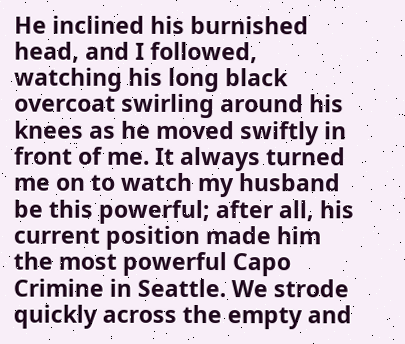He inclined his burnished head, and I followed, watching his long black overcoat swirling around his knees as he moved swiftly in front of me. It always turned me on to watch my husband be this powerful; after all, his current position made him the most powerful Capo Crimine in Seattle. We strode quickly across the empty and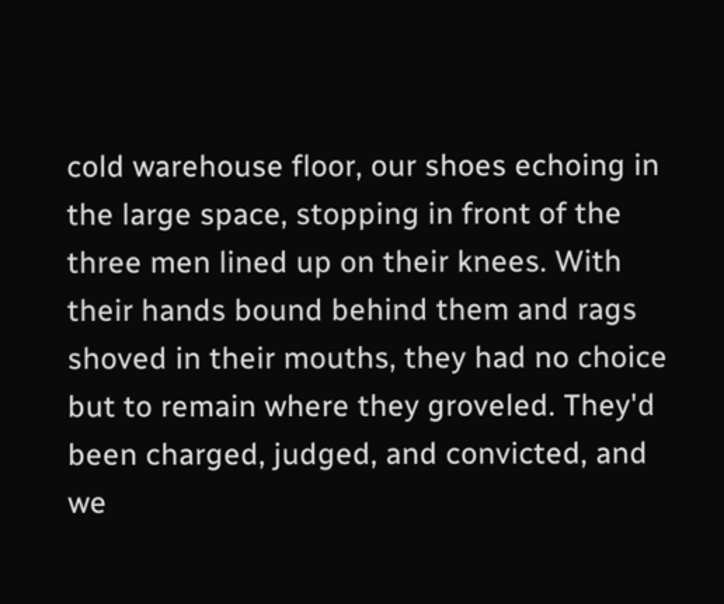cold warehouse floor, our shoes echoing in the large space, stopping in front of the three men lined up on their knees. With their hands bound behind them and rags shoved in their mouths, they had no choice but to remain where they groveled. They'd been charged, judged, and convicted, and we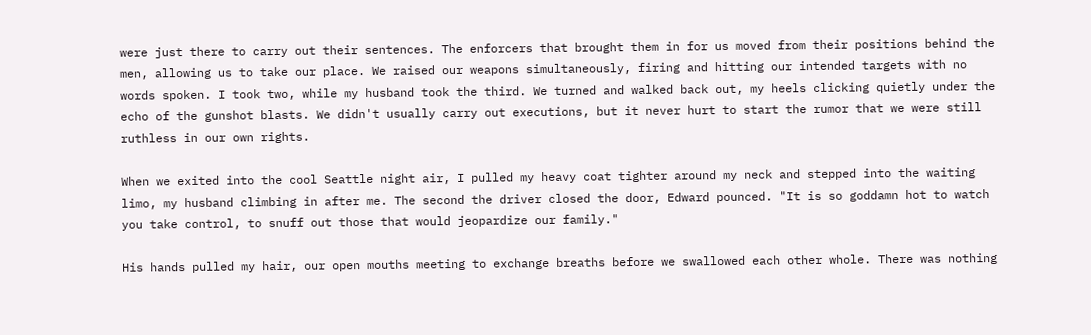were just there to carry out their sentences. The enforcers that brought them in for us moved from their positions behind the men, allowing us to take our place. We raised our weapons simultaneously, firing and hitting our intended targets with no words spoken. I took two, while my husband took the third. We turned and walked back out, my heels clicking quietly under the echo of the gunshot blasts. We didn't usually carry out executions, but it never hurt to start the rumor that we were still ruthless in our own rights.

When we exited into the cool Seattle night air, I pulled my heavy coat tighter around my neck and stepped into the waiting limo, my husband climbing in after me. The second the driver closed the door, Edward pounced. "It is so goddamn hot to watch you take control, to snuff out those that would jeopardize our family."

His hands pulled my hair, our open mouths meeting to exchange breaths before we swallowed each other whole. There was nothing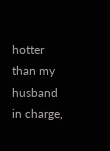hotter than my husband in charge,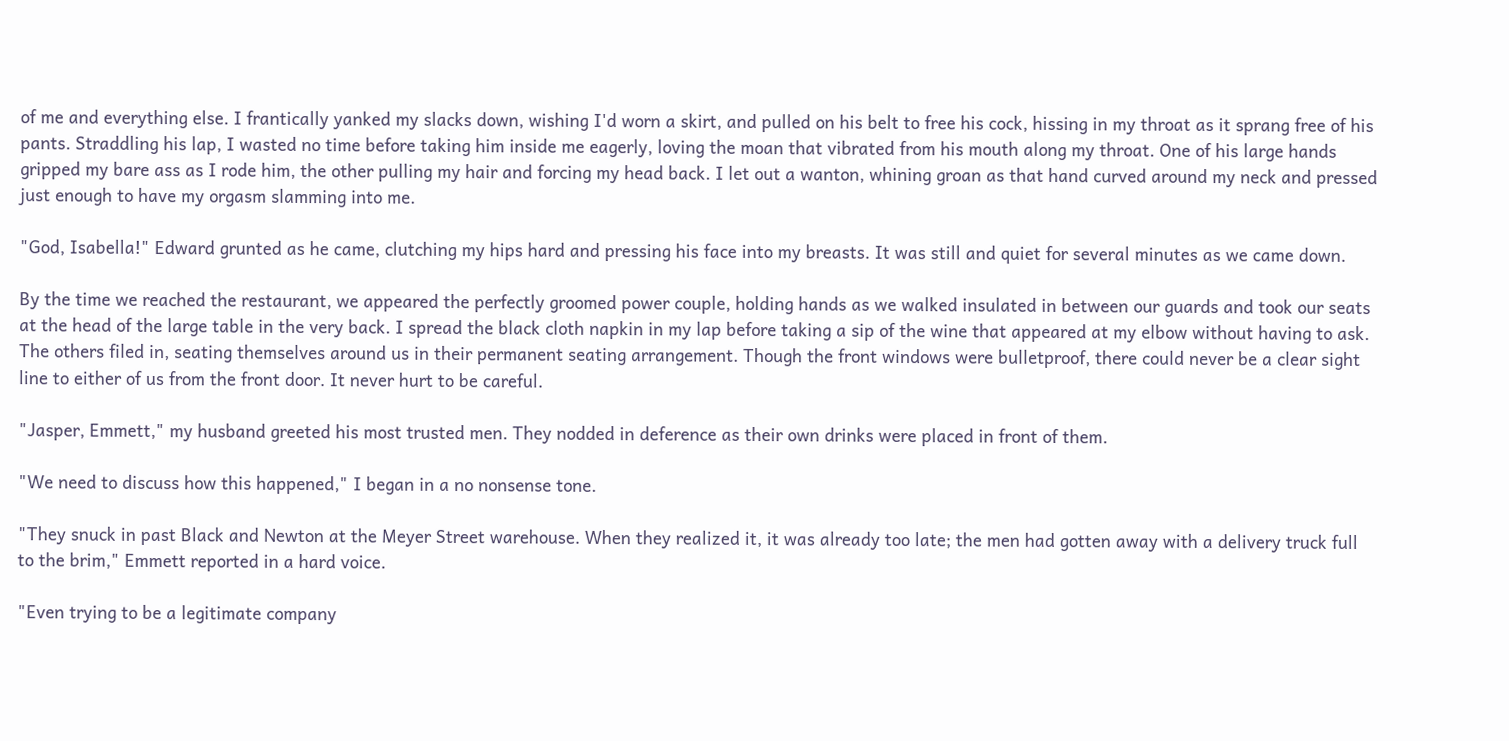of me and everything else. I frantically yanked my slacks down, wishing I'd worn a skirt, and pulled on his belt to free his cock, hissing in my throat as it sprang free of his pants. Straddling his lap, I wasted no time before taking him inside me eagerly, loving the moan that vibrated from his mouth along my throat. One of his large hands gripped my bare ass as I rode him, the other pulling my hair and forcing my head back. I let out a wanton, whining groan as that hand curved around my neck and pressed just enough to have my orgasm slamming into me.

"God, Isabella!" Edward grunted as he came, clutching my hips hard and pressing his face into my breasts. It was still and quiet for several minutes as we came down.

By the time we reached the restaurant, we appeared the perfectly groomed power couple, holding hands as we walked insulated in between our guards and took our seats at the head of the large table in the very back. I spread the black cloth napkin in my lap before taking a sip of the wine that appeared at my elbow without having to ask. The others filed in, seating themselves around us in their permanent seating arrangement. Though the front windows were bulletproof, there could never be a clear sight line to either of us from the front door. It never hurt to be careful.

"Jasper, Emmett," my husband greeted his most trusted men. They nodded in deference as their own drinks were placed in front of them.

"We need to discuss how this happened," I began in a no nonsense tone.

"They snuck in past Black and Newton at the Meyer Street warehouse. When they realized it, it was already too late; the men had gotten away with a delivery truck full to the brim," Emmett reported in a hard voice.

"Even trying to be a legitimate company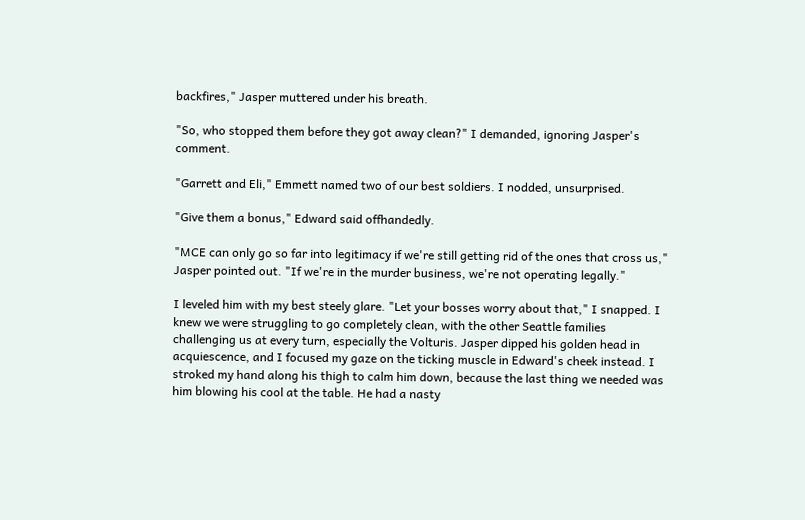backfires," Jasper muttered under his breath.

"So, who stopped them before they got away clean?" I demanded, ignoring Jasper's comment.

"Garrett and Eli," Emmett named two of our best soldiers. I nodded, unsurprised.

"Give them a bonus," Edward said offhandedly.

"MCE can only go so far into legitimacy if we're still getting rid of the ones that cross us," Jasper pointed out. "If we're in the murder business, we're not operating legally."

I leveled him with my best steely glare. "Let your bosses worry about that," I snapped. I knew we were struggling to go completely clean, with the other Seattle families challenging us at every turn, especially the Volturis. Jasper dipped his golden head in acquiescence, and I focused my gaze on the ticking muscle in Edward's cheek instead. I stroked my hand along his thigh to calm him down, because the last thing we needed was him blowing his cool at the table. He had a nasty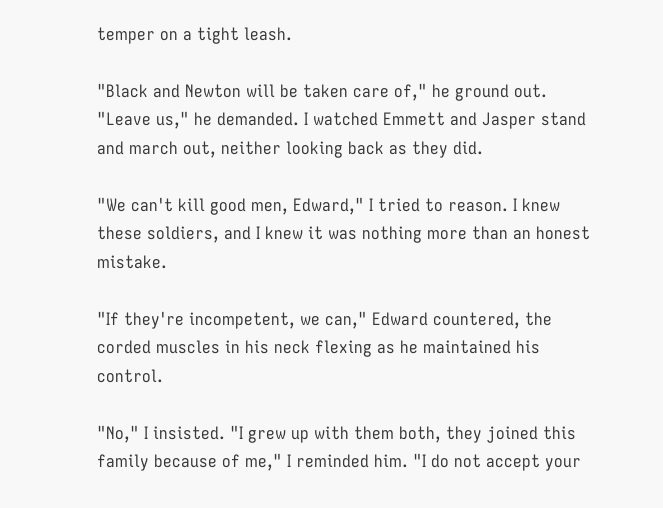temper on a tight leash.

"Black and Newton will be taken care of," he ground out. "Leave us," he demanded. I watched Emmett and Jasper stand and march out, neither looking back as they did.

"We can't kill good men, Edward," I tried to reason. I knew these soldiers, and I knew it was nothing more than an honest mistake.

"If they're incompetent, we can," Edward countered, the corded muscles in his neck flexing as he maintained his control.

"No," I insisted. "I grew up with them both, they joined this family because of me," I reminded him. "I do not accept your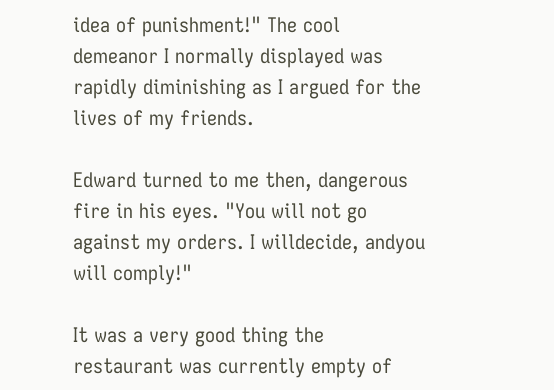idea of punishment!" The cool demeanor I normally displayed was rapidly diminishing as I argued for the lives of my friends.

Edward turned to me then, dangerous fire in his eyes. "You will not go against my orders. I willdecide, andyou will comply!"

It was a very good thing the restaurant was currently empty of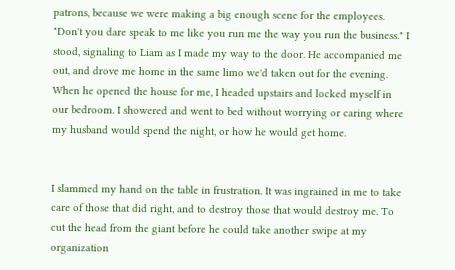patrons, because we were making a big enough scene for the employees. "Don't you dare speak to me like you run me the way you run the business." I stood, signaling to Liam as I made my way to the door. He accompanied me out, and drove me home in the same limo we'd taken out for the evening. When he opened the house for me, I headed upstairs and locked myself in our bedroom. I showered and went to bed without worrying or caring where my husband would spend the night, or how he would get home.


I slammed my hand on the table in frustration. It was ingrained in me to take care of those that did right, and to destroy those that would destroy me. To cut the head from the giant before he could take another swipe at my organization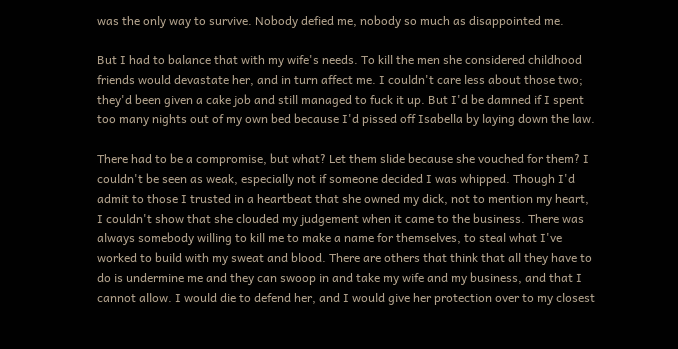was the only way to survive. Nobody defied me, nobody so much as disappointed me.

But I had to balance that with my wife's needs. To kill the men she considered childhood friends would devastate her, and in turn affect me. I couldn't care less about those two; they'd been given a cake job and still managed to fuck it up. But I'd be damned if I spent too many nights out of my own bed because I'd pissed off Isabella by laying down the law.

There had to be a compromise, but what? Let them slide because she vouched for them? I couldn't be seen as weak, especially not if someone decided I was whipped. Though I'd admit to those I trusted in a heartbeat that she owned my dick, not to mention my heart, I couldn't show that she clouded my judgement when it came to the business. There was always somebody willing to kill me to make a name for themselves, to steal what I've worked to build with my sweat and blood. There are others that think that all they have to do is undermine me and they can swoop in and take my wife and my business, and that I cannot allow. I would die to defend her, and I would give her protection over to my closest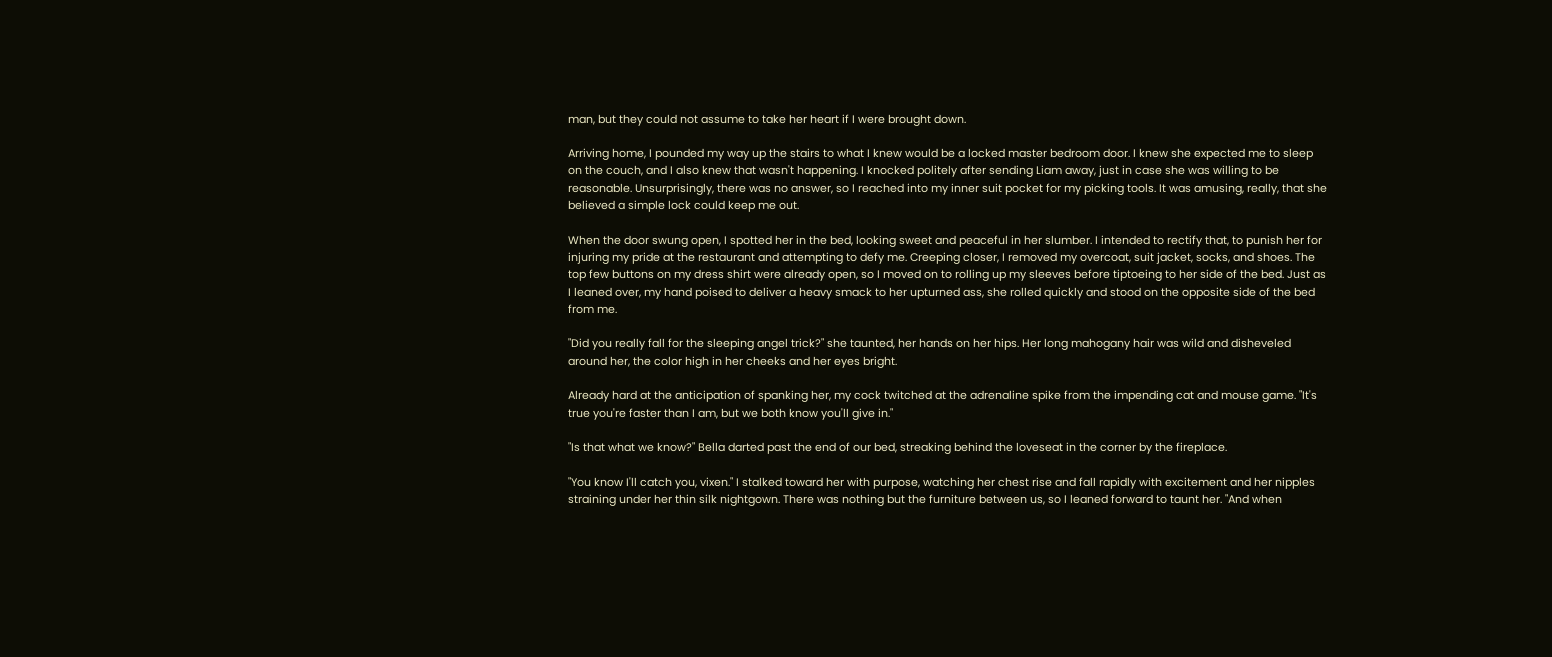man, but they could not assume to take her heart if I were brought down.

Arriving home, I pounded my way up the stairs to what I knew would be a locked master bedroom door. I knew she expected me to sleep on the couch, and I also knew that wasn't happening. I knocked politely after sending Liam away, just in case she was willing to be reasonable. Unsurprisingly, there was no answer, so I reached into my inner suit pocket for my picking tools. It was amusing, really, that she believed a simple lock could keep me out.

When the door swung open, I spotted her in the bed, looking sweet and peaceful in her slumber. I intended to rectify that, to punish her for injuring my pride at the restaurant and attempting to defy me. Creeping closer, I removed my overcoat, suit jacket, socks, and shoes. The top few buttons on my dress shirt were already open, so I moved on to rolling up my sleeves before tiptoeing to her side of the bed. Just as I leaned over, my hand poised to deliver a heavy smack to her upturned ass, she rolled quickly and stood on the opposite side of the bed from me.

"Did you really fall for the sleeping angel trick?" she taunted, her hands on her hips. Her long mahogany hair was wild and disheveled around her, the color high in her cheeks and her eyes bright.

Already hard at the anticipation of spanking her, my cock twitched at the adrenaline spike from the impending cat and mouse game. "It's true you're faster than I am, but we both know you'll give in."

"Is that what we know?" Bella darted past the end of our bed, streaking behind the loveseat in the corner by the fireplace.

"You know I'll catch you, vixen." I stalked toward her with purpose, watching her chest rise and fall rapidly with excitement and her nipples straining under her thin silk nightgown. There was nothing but the furniture between us, so I leaned forward to taunt her. "And when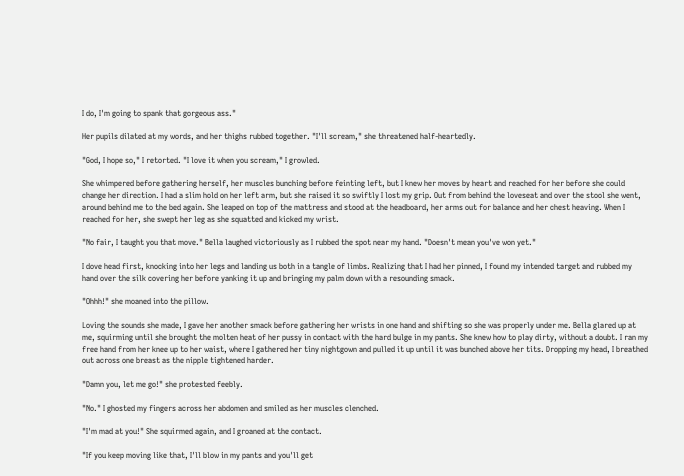I do, I'm going to spank that gorgeous ass."

Her pupils dilated at my words, and her thighs rubbed together. "I'll scream," she threatened half-heartedly.

"God, I hope so," I retorted. "I love it when you scream," I growled.

She whimpered before gathering herself, her muscles bunching before feinting left, but I knew her moves by heart and reached for her before she could change her direction. I had a slim hold on her left arm, but she raised it so swiftly I lost my grip. Out from behind the loveseat and over the stool she went, around behind me to the bed again. She leaped on top of the mattress and stood at the headboard, her arms out for balance and her chest heaving. When I reached for her, she swept her leg as she squatted and kicked my wrist.

"No fair, I taught you that move." Bella laughed victoriously as I rubbed the spot near my hand. "Doesn't mean you've won yet."

I dove head first, knocking into her legs and landing us both in a tangle of limbs. Realizing that I had her pinned, I found my intended target and rubbed my hand over the silk covering her before yanking it up and bringing my palm down with a resounding smack.

"Ohhh!" she moaned into the pillow.

Loving the sounds she made, I gave her another smack before gathering her wrists in one hand and shifting so she was properly under me. Bella glared up at me, squirming until she brought the molten heat of her pussy in contact with the hard bulge in my pants. She knew how to play dirty, without a doubt. I ran my free hand from her knee up to her waist, where I gathered her tiny nightgown and pulled it up until it was bunched above her tits. Dropping my head, I breathed out across one breast as the nipple tightened harder.

"Damn you, let me go!" she protested feebly.

"No." I ghosted my fingers across her abdomen and smiled as her muscles clenched.

"I'm mad at you!" She squirmed again, and I groaned at the contact.

"If you keep moving like that, I'll blow in my pants and you'll get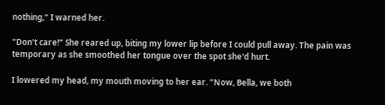nothing," I warned her.

"Don't care!" She reared up, biting my lower lip before I could pull away. The pain was temporary as she smoothed her tongue over the spot she'd hurt.

I lowered my head, my mouth moving to her ear. "Now, Bella, we both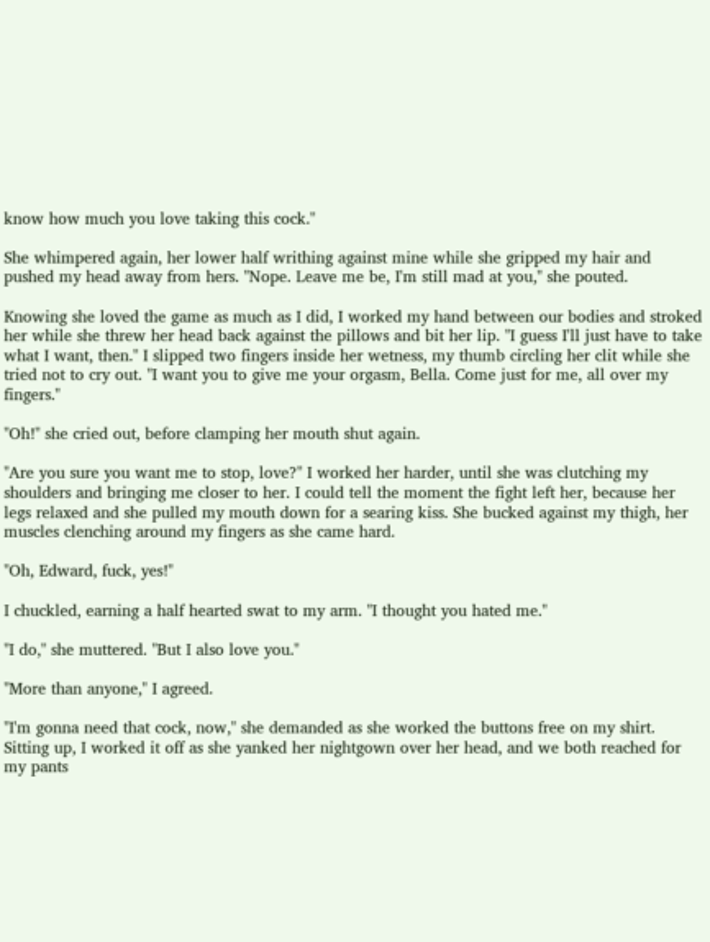know how much you love taking this cock."

She whimpered again, her lower half writhing against mine while she gripped my hair and pushed my head away from hers. "Nope. Leave me be, I'm still mad at you," she pouted.

Knowing she loved the game as much as I did, I worked my hand between our bodies and stroked her while she threw her head back against the pillows and bit her lip. "I guess I'll just have to take what I want, then." I slipped two fingers inside her wetness, my thumb circling her clit while she tried not to cry out. "I want you to give me your orgasm, Bella. Come just for me, all over my fingers."

"Oh!" she cried out, before clamping her mouth shut again.

"Are you sure you want me to stop, love?" I worked her harder, until she was clutching my shoulders and bringing me closer to her. I could tell the moment the fight left her, because her legs relaxed and she pulled my mouth down for a searing kiss. She bucked against my thigh, her muscles clenching around my fingers as she came hard.

"Oh, Edward, fuck, yes!"

I chuckled, earning a half hearted swat to my arm. "I thought you hated me."

"I do," she muttered. "But I also love you."

"More than anyone," I agreed.

"I'm gonna need that cock, now," she demanded as she worked the buttons free on my shirt. Sitting up, I worked it off as she yanked her nightgown over her head, and we both reached for my pants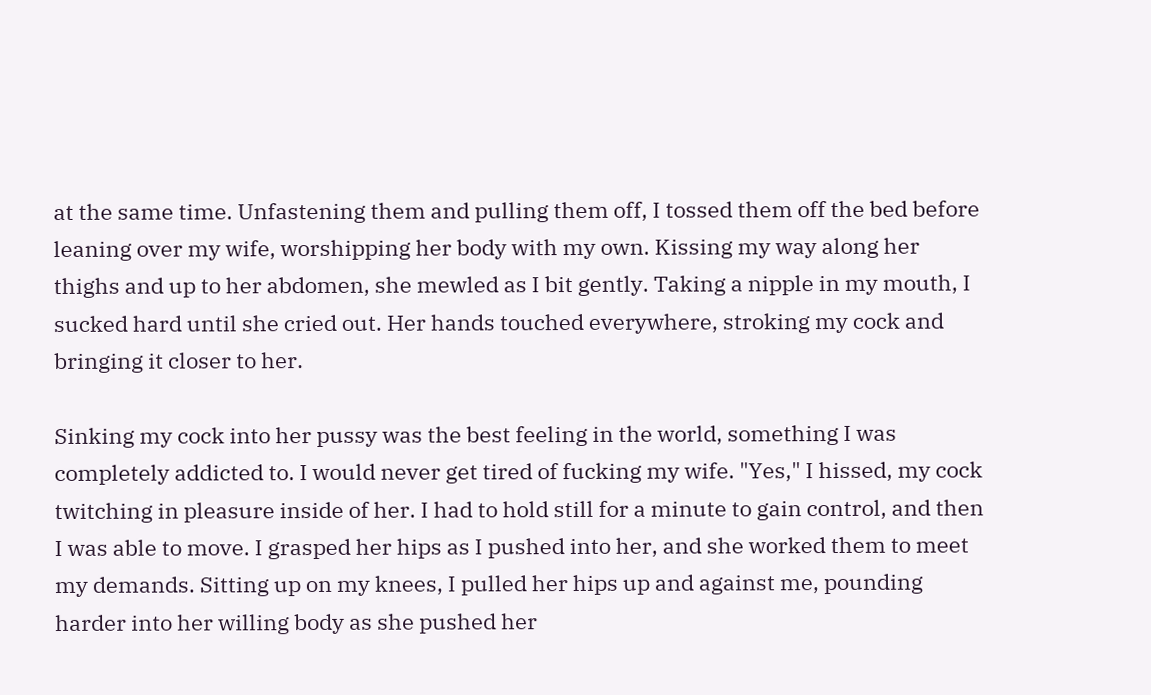at the same time. Unfastening them and pulling them off, I tossed them off the bed before leaning over my wife, worshipping her body with my own. Kissing my way along her thighs and up to her abdomen, she mewled as I bit gently. Taking a nipple in my mouth, I sucked hard until she cried out. Her hands touched everywhere, stroking my cock and bringing it closer to her.

Sinking my cock into her pussy was the best feeling in the world, something I was completely addicted to. I would never get tired of fucking my wife. "Yes," I hissed, my cock twitching in pleasure inside of her. I had to hold still for a minute to gain control, and then I was able to move. I grasped her hips as I pushed into her, and she worked them to meet my demands. Sitting up on my knees, I pulled her hips up and against me, pounding harder into her willing body as she pushed her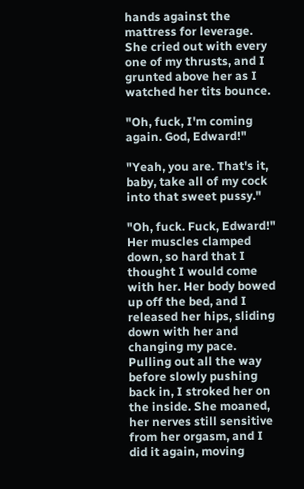hands against the mattress for leverage. She cried out with every one of my thrusts, and I grunted above her as I watched her tits bounce.

"Oh, fuck, I'm coming again. God, Edward!"

"Yeah, you are. That's it, baby, take all of my cock into that sweet pussy."

"Oh, fuck. Fuck, Edward!" Her muscles clamped down, so hard that I thought I would come with her. Her body bowed up off the bed, and I released her hips, sliding down with her and changing my pace. Pulling out all the way before slowly pushing back in, I stroked her on the inside. She moaned, her nerves still sensitive from her orgasm, and I did it again, moving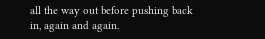all the way out before pushing back in, again and again.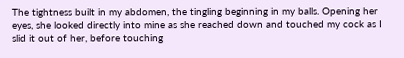The tightness built in my abdomen, the tingling beginning in my balls. Opening her eyes, she looked directly into mine as she reached down and touched my cock as I slid it out of her, before touching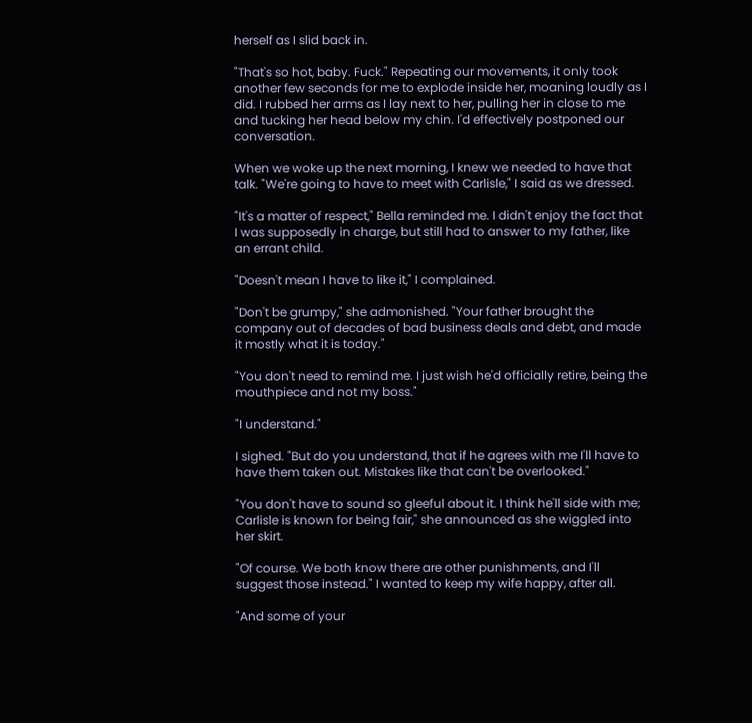herself as I slid back in.

"That's so hot, baby. Fuck." Repeating our movements, it only took another few seconds for me to explode inside her, moaning loudly as I did. I rubbed her arms as I lay next to her, pulling her in close to me and tucking her head below my chin. I'd effectively postponed our conversation.

When we woke up the next morning, I knew we needed to have that talk. "We're going to have to meet with Carlisle," I said as we dressed.

"It's a matter of respect," Bella reminded me. I didn't enjoy the fact that I was supposedly in charge, but still had to answer to my father, like an errant child.

"Doesn't mean I have to like it," I complained.

"Don't be grumpy," she admonished. "Your father brought the company out of decades of bad business deals and debt, and made it mostly what it is today."

"You don't need to remind me. I just wish he'd officially retire, being the mouthpiece and not my boss."

"I understand."

I sighed. "But do you understand, that if he agrees with me I'll have to have them taken out. Mistakes like that can't be overlooked."

"You don't have to sound so gleeful about it. I think he'll side with me; Carlisle is known for being fair," she announced as she wiggled into her skirt.

"Of course. We both know there are other punishments, and I'll suggest those instead." I wanted to keep my wife happy, after all.

"And some of your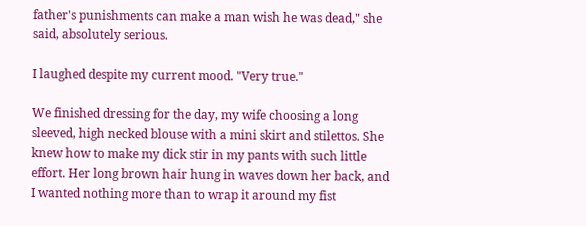father's punishments can make a man wish he was dead," she said, absolutely serious.

I laughed despite my current mood. "Very true."

We finished dressing for the day, my wife choosing a long sleeved, high necked blouse with a mini skirt and stilettos. She knew how to make my dick stir in my pants with such little effort. Her long brown hair hung in waves down her back, and I wanted nothing more than to wrap it around my fist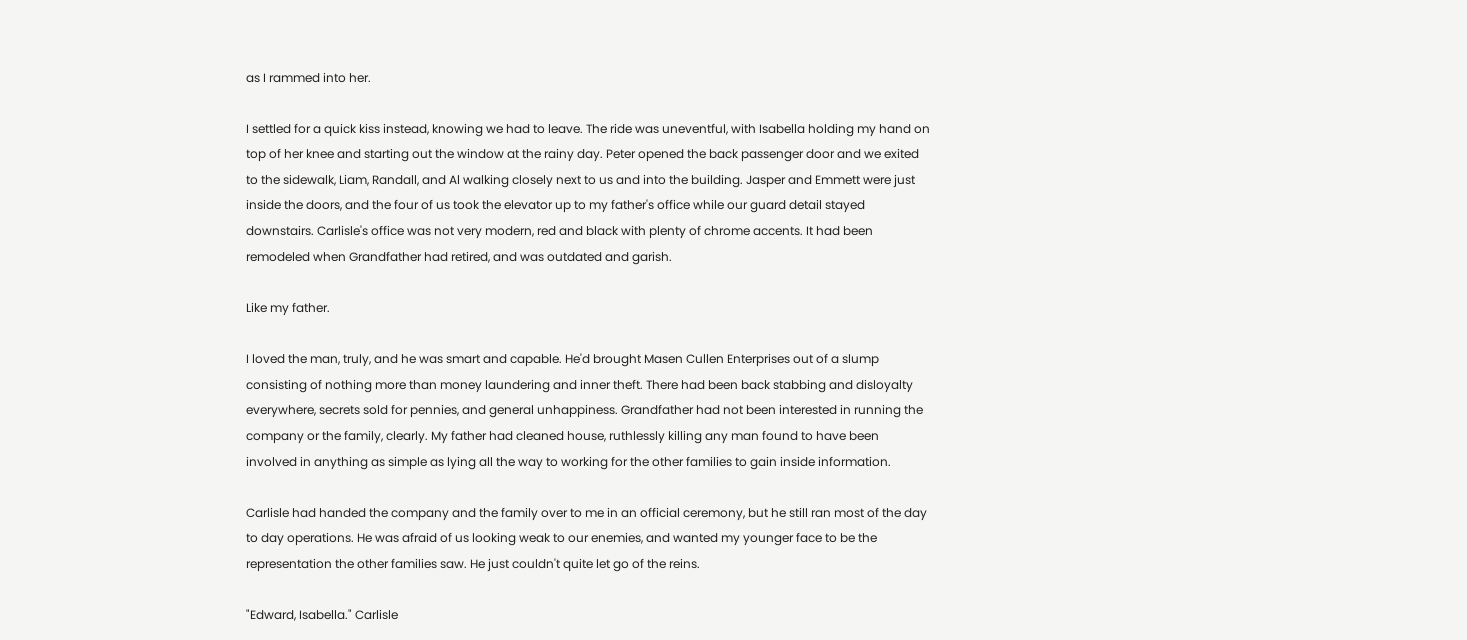as I rammed into her.

I settled for a quick kiss instead, knowing we had to leave. The ride was uneventful, with Isabella holding my hand on top of her knee and starting out the window at the rainy day. Peter opened the back passenger door and we exited to the sidewalk, Liam, Randall, and Al walking closely next to us and into the building. Jasper and Emmett were just inside the doors, and the four of us took the elevator up to my father's office while our guard detail stayed downstairs. Carlisle's office was not very modern, red and black with plenty of chrome accents. It had been remodeled when Grandfather had retired, and was outdated and garish.

Like my father.

I loved the man, truly, and he was smart and capable. He'd brought Masen Cullen Enterprises out of a slump consisting of nothing more than money laundering and inner theft. There had been back stabbing and disloyalty everywhere, secrets sold for pennies, and general unhappiness. Grandfather had not been interested in running the company or the family, clearly. My father had cleaned house, ruthlessly killing any man found to have been involved in anything as simple as lying all the way to working for the other families to gain inside information.

Carlisle had handed the company and the family over to me in an official ceremony, but he still ran most of the day to day operations. He was afraid of us looking weak to our enemies, and wanted my younger face to be the representation the other families saw. He just couldn't quite let go of the reins.

"Edward, Isabella." Carlisle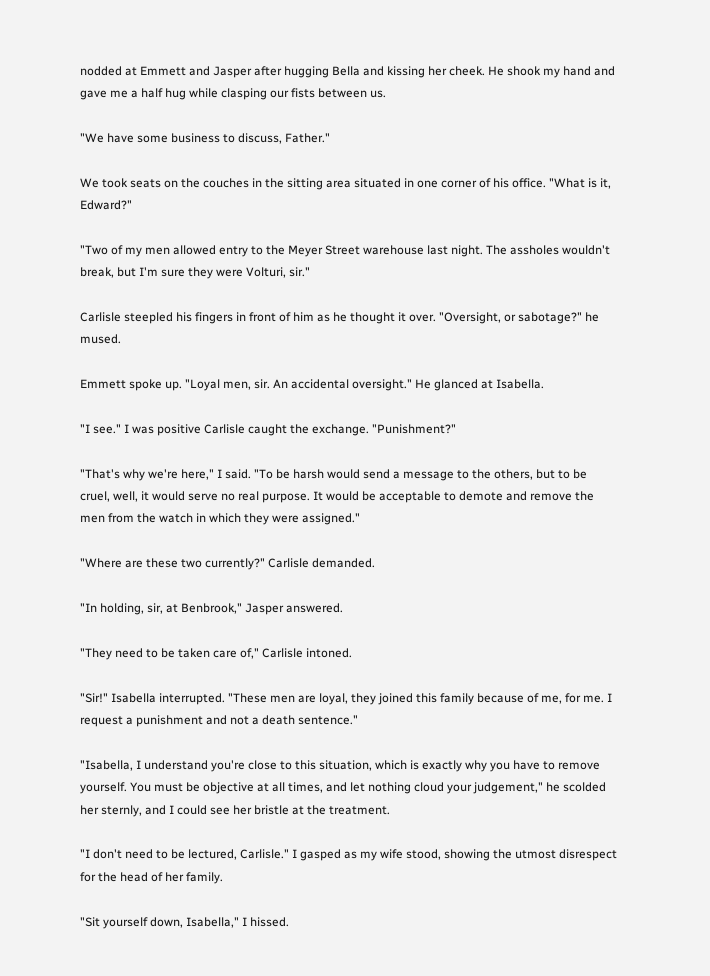nodded at Emmett and Jasper after hugging Bella and kissing her cheek. He shook my hand and gave me a half hug while clasping our fists between us.

"We have some business to discuss, Father."

We took seats on the couches in the sitting area situated in one corner of his office. "What is it, Edward?"

"Two of my men allowed entry to the Meyer Street warehouse last night. The assholes wouldn't break, but I'm sure they were Volturi, sir."

Carlisle steepled his fingers in front of him as he thought it over. "Oversight, or sabotage?" he mused.

Emmett spoke up. "Loyal men, sir. An accidental oversight." He glanced at Isabella.

"I see." I was positive Carlisle caught the exchange. "Punishment?"

"That's why we're here," I said. "To be harsh would send a message to the others, but to be cruel, well, it would serve no real purpose. It would be acceptable to demote and remove the men from the watch in which they were assigned."

"Where are these two currently?" Carlisle demanded.

"In holding, sir, at Benbrook," Jasper answered.

"They need to be taken care of," Carlisle intoned.

"Sir!" Isabella interrupted. "These men are loyal, they joined this family because of me, for me. I request a punishment and not a death sentence."

"Isabella, I understand you're close to this situation, which is exactly why you have to remove yourself. You must be objective at all times, and let nothing cloud your judgement," he scolded her sternly, and I could see her bristle at the treatment.

"I don't need to be lectured, Carlisle." I gasped as my wife stood, showing the utmost disrespect for the head of her family.

"Sit yourself down, Isabella," I hissed.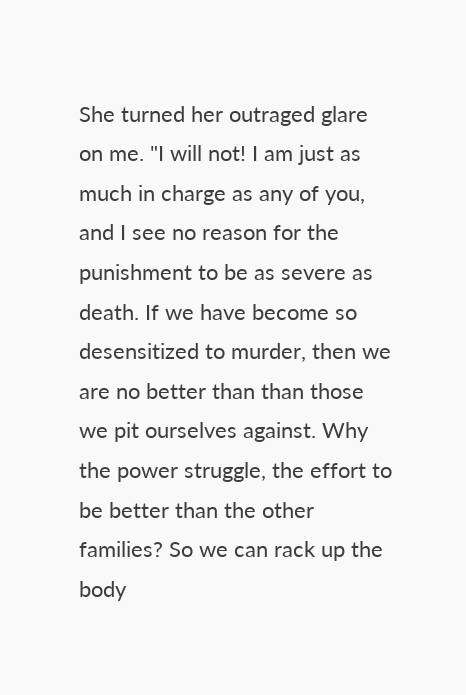She turned her outraged glare on me. "I will not! I am just as much in charge as any of you, and I see no reason for the punishment to be as severe as death. If we have become so desensitized to murder, then we are no better than than those we pit ourselves against. Why the power struggle, the effort to be better than the other families? So we can rack up the body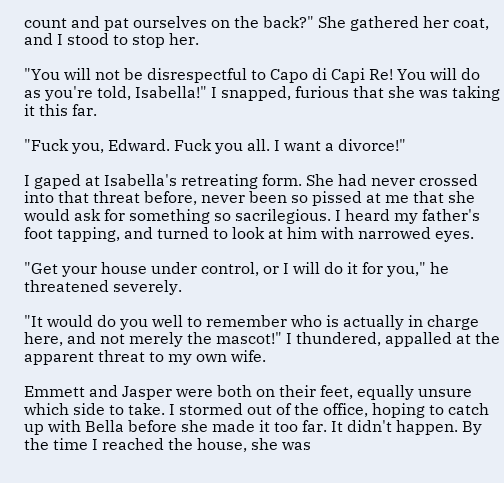count and pat ourselves on the back?" She gathered her coat, and I stood to stop her.

"You will not be disrespectful to Capo di Capi Re! You will do as you're told, Isabella!" I snapped, furious that she was taking it this far.

"Fuck you, Edward. Fuck you all. I want a divorce!"

I gaped at Isabella's retreating form. She had never crossed into that threat before, never been so pissed at me that she would ask for something so sacrilegious. I heard my father's foot tapping, and turned to look at him with narrowed eyes.

"Get your house under control, or I will do it for you," he threatened severely.

"It would do you well to remember who is actually in charge here, and not merely the mascot!" I thundered, appalled at the apparent threat to my own wife.

Emmett and Jasper were both on their feet, equally unsure which side to take. I stormed out of the office, hoping to catch up with Bella before she made it too far. It didn't happen. By the time I reached the house, she was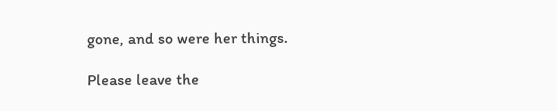gone, and so were her things.

Please leave the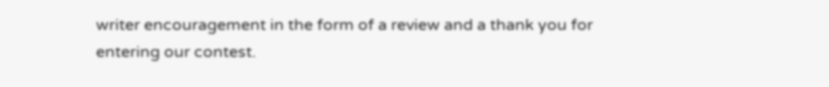writer encouragement in the form of a review and a thank you for entering our contest.